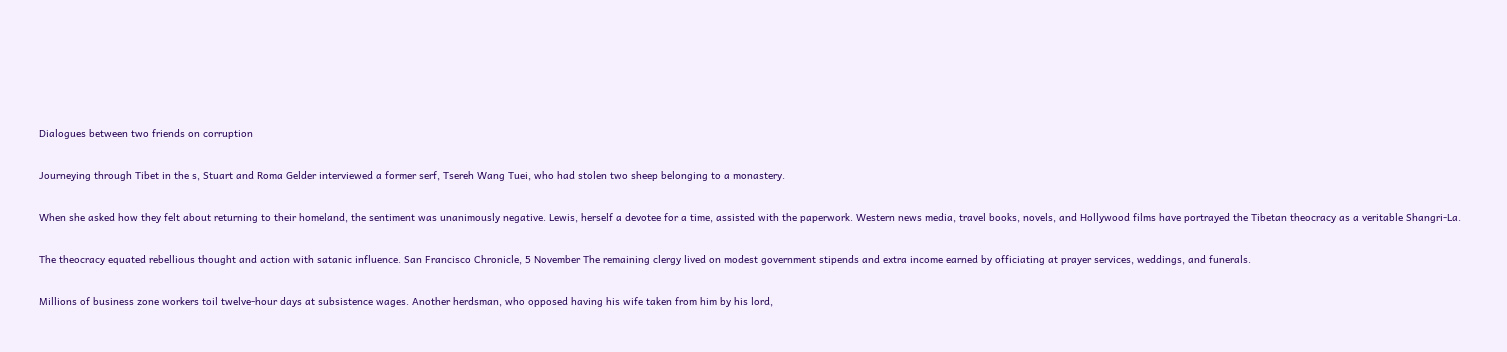Dialogues between two friends on corruption

Journeying through Tibet in the s, Stuart and Roma Gelder interviewed a former serf, Tsereh Wang Tuei, who had stolen two sheep belonging to a monastery.

When she asked how they felt about returning to their homeland, the sentiment was unanimously negative. Lewis, herself a devotee for a time, assisted with the paperwork. Western news media, travel books, novels, and Hollywood films have portrayed the Tibetan theocracy as a veritable Shangri-La.

The theocracy equated rebellious thought and action with satanic influence. San Francisco Chronicle, 5 November The remaining clergy lived on modest government stipends and extra income earned by officiating at prayer services, weddings, and funerals.

Millions of business zone workers toil twelve-hour days at subsistence wages. Another herdsman, who opposed having his wife taken from him by his lord,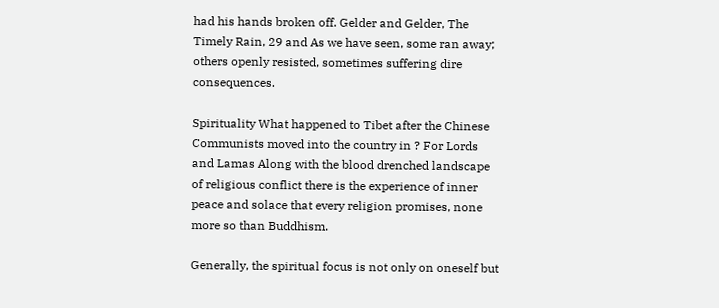had his hands broken off. Gelder and Gelder, The Timely Rain, 29 and As we have seen, some ran away; others openly resisted, sometimes suffering dire consequences.

Spirituality What happened to Tibet after the Chinese Communists moved into the country in ? For Lords and Lamas Along with the blood drenched landscape of religious conflict there is the experience of inner peace and solace that every religion promises, none more so than Buddhism.

Generally, the spiritual focus is not only on oneself but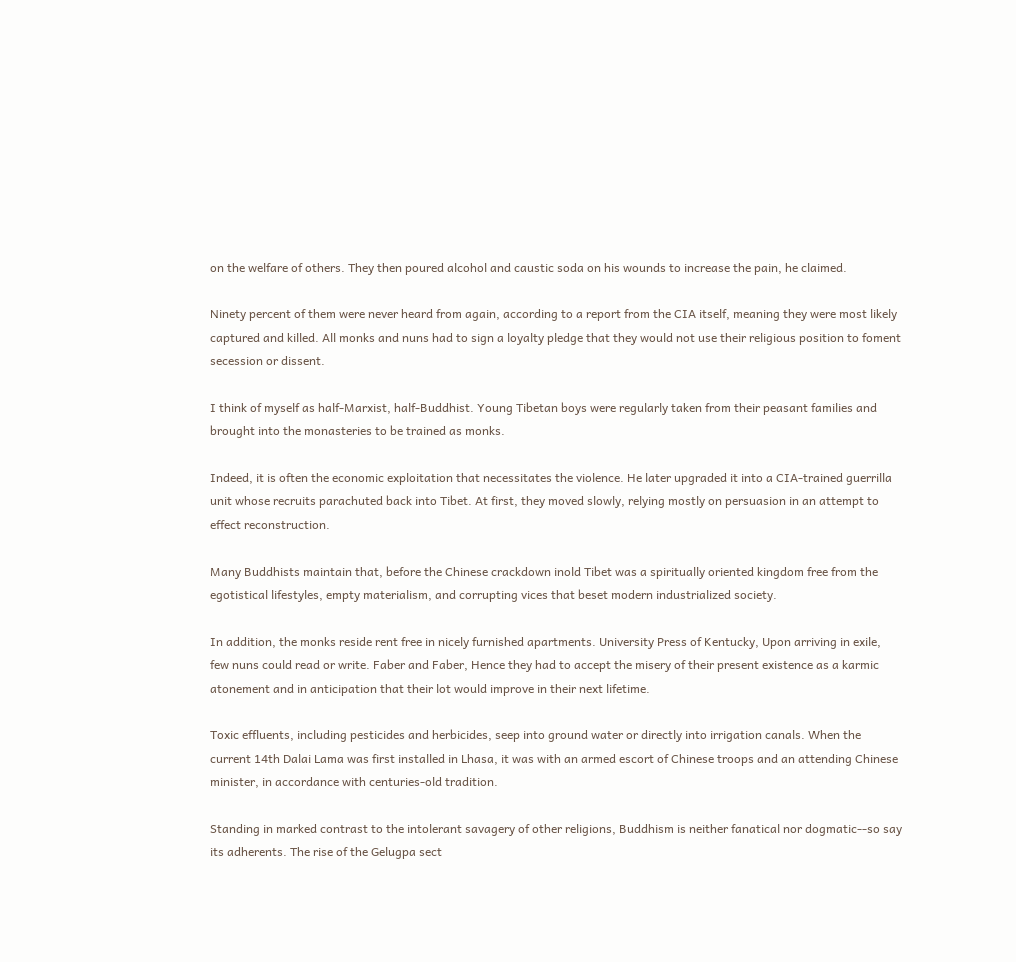on the welfare of others. They then poured alcohol and caustic soda on his wounds to increase the pain, he claimed.

Ninety percent of them were never heard from again, according to a report from the CIA itself, meaning they were most likely captured and killed. All monks and nuns had to sign a loyalty pledge that they would not use their religious position to foment secession or dissent.

I think of myself as half-Marxist, half-Buddhist. Young Tibetan boys were regularly taken from their peasant families and brought into the monasteries to be trained as monks.

Indeed, it is often the economic exploitation that necessitates the violence. He later upgraded it into a CIA-trained guerrilla unit whose recruits parachuted back into Tibet. At first, they moved slowly, relying mostly on persuasion in an attempt to effect reconstruction.

Many Buddhists maintain that, before the Chinese crackdown inold Tibet was a spiritually oriented kingdom free from the egotistical lifestyles, empty materialism, and corrupting vices that beset modern industrialized society.

In addition, the monks reside rent free in nicely furnished apartments. University Press of Kentucky, Upon arriving in exile, few nuns could read or write. Faber and Faber, Hence they had to accept the misery of their present existence as a karmic atonement and in anticipation that their lot would improve in their next lifetime.

Toxic effluents, including pesticides and herbicides, seep into ground water or directly into irrigation canals. When the current 14th Dalai Lama was first installed in Lhasa, it was with an armed escort of Chinese troops and an attending Chinese minister, in accordance with centuries-old tradition.

Standing in marked contrast to the intolerant savagery of other religions, Buddhism is neither fanatical nor dogmatic--so say its adherents. The rise of the Gelugpa sect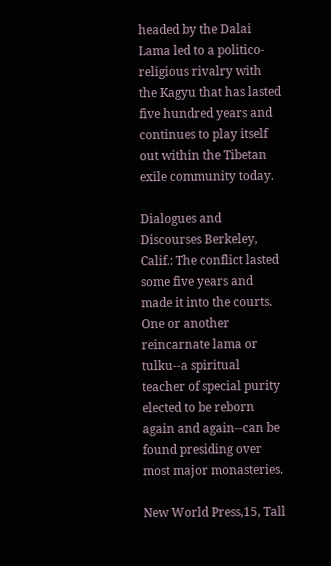headed by the Dalai Lama led to a politico-religious rivalry with the Kagyu that has lasted five hundred years and continues to play itself out within the Tibetan exile community today.

Dialogues and Discourses Berkeley, Calif.: The conflict lasted some five years and made it into the courts. One or another reincarnate lama or tulku--a spiritual teacher of special purity elected to be reborn again and again--can be found presiding over most major monasteries.

New World Press,15, Tall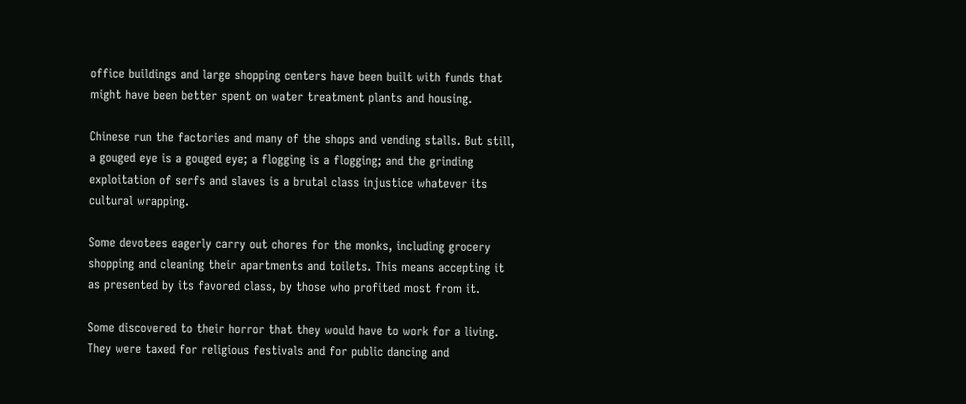office buildings and large shopping centers have been built with funds that might have been better spent on water treatment plants and housing.

Chinese run the factories and many of the shops and vending stalls. But still, a gouged eye is a gouged eye; a flogging is a flogging; and the grinding exploitation of serfs and slaves is a brutal class injustice whatever its cultural wrapping.

Some devotees eagerly carry out chores for the monks, including grocery shopping and cleaning their apartments and toilets. This means accepting it as presented by its favored class, by those who profited most from it.

Some discovered to their horror that they would have to work for a living. They were taxed for religious festivals and for public dancing and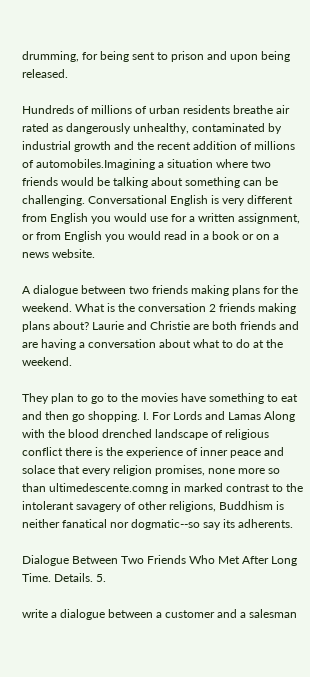drumming, for being sent to prison and upon being released.

Hundreds of millions of urban residents breathe air rated as dangerously unhealthy, contaminated by industrial growth and the recent addition of millions of automobiles.Imagining a situation where two friends would be talking about something can be challenging. Conversational English is very different from English you would use for a written assignment, or from English you would read in a book or on a news website.

A dialogue between two friends making plans for the weekend. What is the conversation 2 friends making plans about? Laurie and Christie are both friends and are having a conversation about what to do at the weekend.

They plan to go to the movies have something to eat and then go shopping. I. For Lords and Lamas Along with the blood drenched landscape of religious conflict there is the experience of inner peace and solace that every religion promises, none more so than ultimedescente.comng in marked contrast to the intolerant savagery of other religions, Buddhism is neither fanatical nor dogmatic--so say its adherents.

Dialogue Between Two Friends Who Met After Long Time. Details. 5.

write a dialogue between a customer and a salesman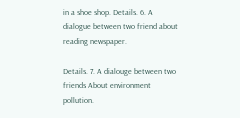in a shoe shop. Details. 6. A dialogue between two friend about reading newspaper.

Details. 7. A dialouge between two friends About environment pollution.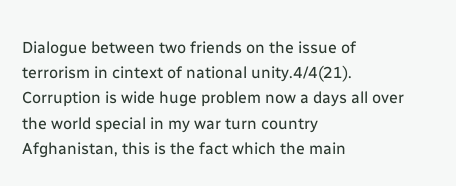Dialogue between two friends on the issue of terrorism in cintext of national unity.4/4(21). Corruption is wide huge problem now a days all over the world special in my war turn country Afghanistan, this is the fact which the main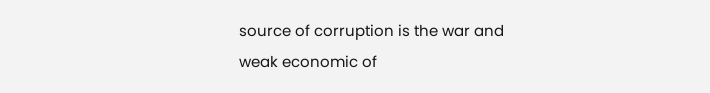source of corruption is the war and weak economic of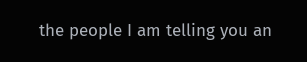the people I am telling you an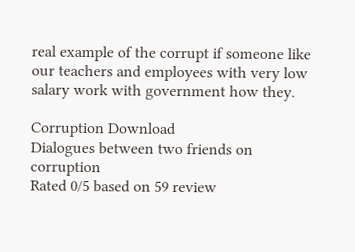real example of the corrupt if someone like our teachers and employees with very low salary work with government how they.

Corruption Download
Dialogues between two friends on corruption
Rated 0/5 based on 59 review